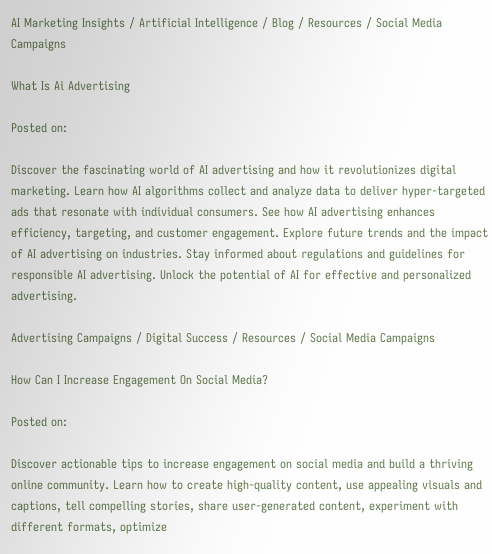AI Marketing Insights / Artificial Intelligence / Blog / Resources / Social Media Campaigns

What Is Ai Advertising

Posted on:

Discover the fascinating world of AI advertising and how it revolutionizes digital marketing. Learn how AI algorithms collect and analyze data to deliver hyper-targeted ads that resonate with individual consumers. See how AI advertising enhances efficiency, targeting, and customer engagement. Explore future trends and the impact of AI advertising on industries. Stay informed about regulations and guidelines for responsible AI advertising. Unlock the potential of AI for effective and personalized advertising.

Advertising Campaigns / Digital Success / Resources / Social Media Campaigns

How Can I Increase Engagement On Social Media?

Posted on:

Discover actionable tips to increase engagement on social media and build a thriving online community. Learn how to create high-quality content, use appealing visuals and captions, tell compelling stories, share user-generated content, experiment with different formats, optimize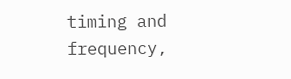timing and frequency,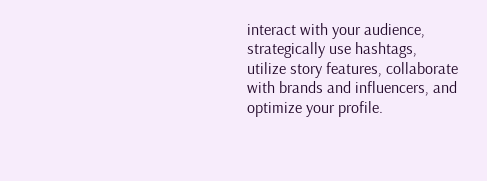interact with your audience, strategically use hashtags, utilize story features, collaborate with brands and influencers, and optimize your profile.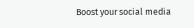Boost your social media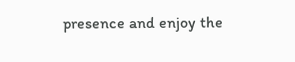presence and enjoy the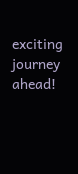exciting journey ahead!